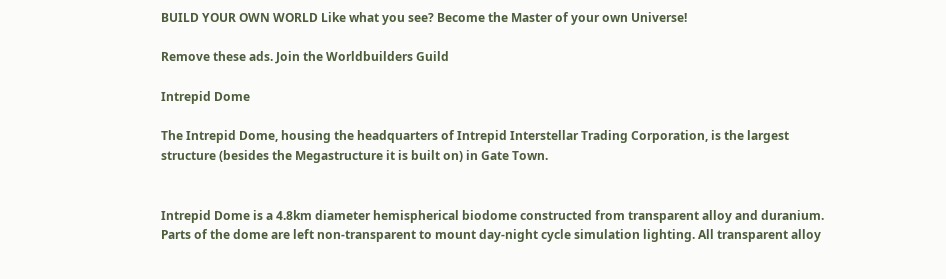BUILD YOUR OWN WORLD Like what you see? Become the Master of your own Universe!

Remove these ads. Join the Worldbuilders Guild

Intrepid Dome

The Intrepid Dome, housing the headquarters of Intrepid Interstellar Trading Corporation, is the largest structure (besides the Megastructure it is built on) in Gate Town.


Intrepid Dome is a 4.8km diameter hemispherical biodome constructed from transparent alloy and duranium. Parts of the dome are left non-transparent to mount day-night cycle simulation lighting. All transparent alloy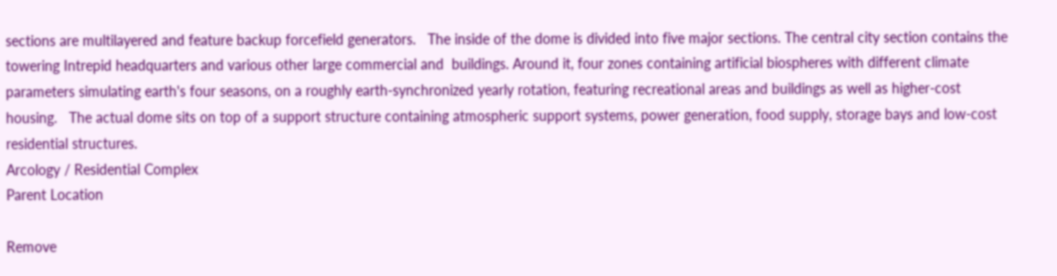sections are multilayered and feature backup forcefield generators.   The inside of the dome is divided into five major sections. The central city section contains the towering Intrepid headquarters and various other large commercial and  buildings. Around it, four zones containing artificial biospheres with different climate parameters simulating earth's four seasons, on a roughly earth-synchronized yearly rotation, featuring recreational areas and buildings as well as higher-cost housing.   The actual dome sits on top of a support structure containing atmospheric support systems, power generation, food supply, storage bays and low-cost residential structures.
Arcology / Residential Complex
Parent Location

Remove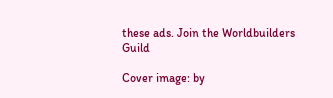these ads. Join the Worldbuilders Guild

Cover image: by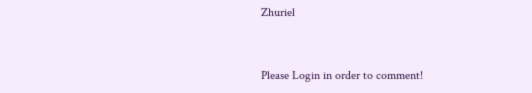Zhuriel


Please Login in order to comment!